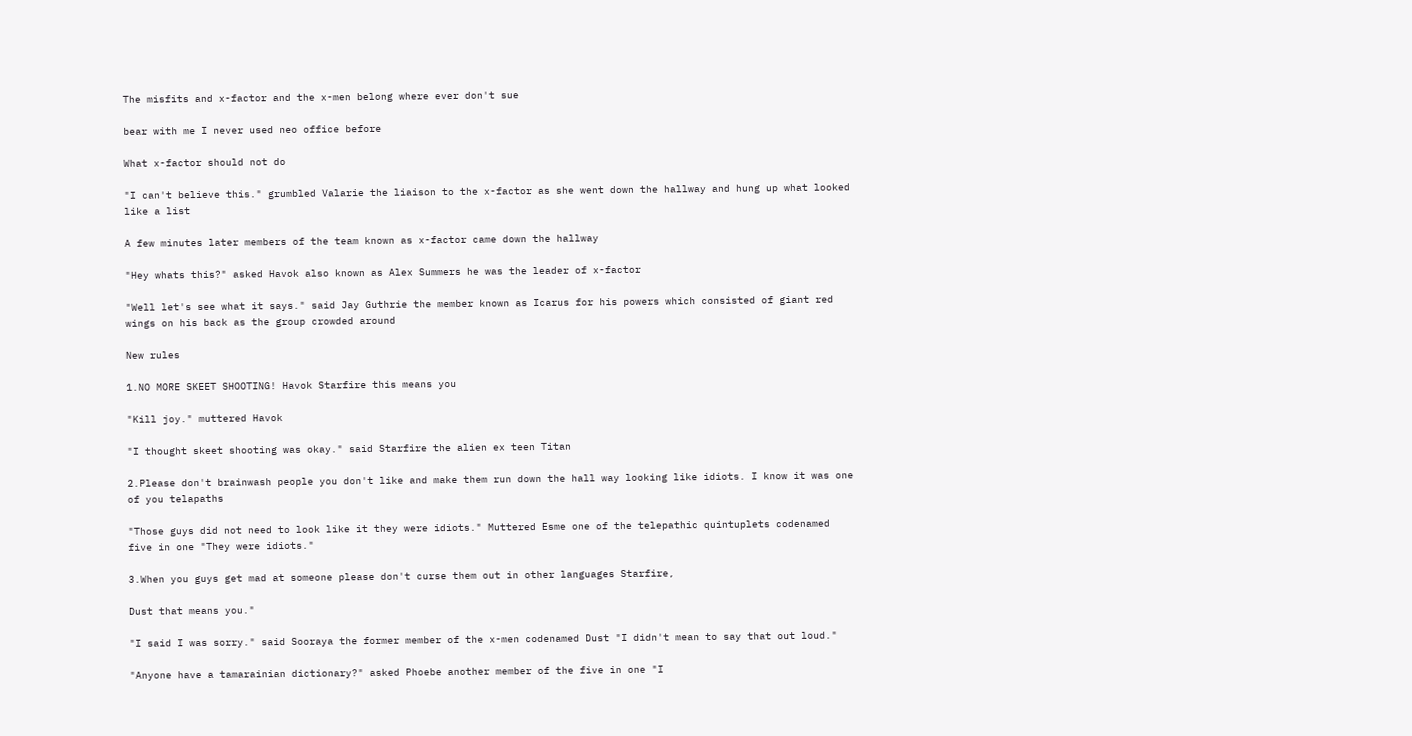The misfits and x-factor and the x-men belong where ever don't sue

bear with me I never used neo office before

What x-factor should not do

"I can't believe this." grumbled Valarie the liaison to the x-factor as she went down the hallway and hung up what looked like a list

A few minutes later members of the team known as x-factor came down the hallway

"Hey whats this?" asked Havok also known as Alex Summers he was the leader of x-factor

"Well let's see what it says." said Jay Guthrie the member known as Icarus for his powers which consisted of giant red wings on his back as the group crowded around

New rules

1.NO MORE SKEET SHOOTING! Havok Starfire this means you

"Kill joy." muttered Havok

"I thought skeet shooting was okay." said Starfire the alien ex teen Titan

2.Please don't brainwash people you don't like and make them run down the hall way looking like idiots. I know it was one of you telapaths

"Those guys did not need to look like it they were idiots." Muttered Esme one of the telepathic quintuplets codenamed five in one "They were idiots."

3.When you guys get mad at someone please don't curse them out in other languages Starfire,

Dust that means you."

"I said I was sorry." said Sooraya the former member of the x-men codenamed Dust "I didn't mean to say that out loud."

"Anyone have a tamarainian dictionary?" asked Phoebe another member of the five in one "I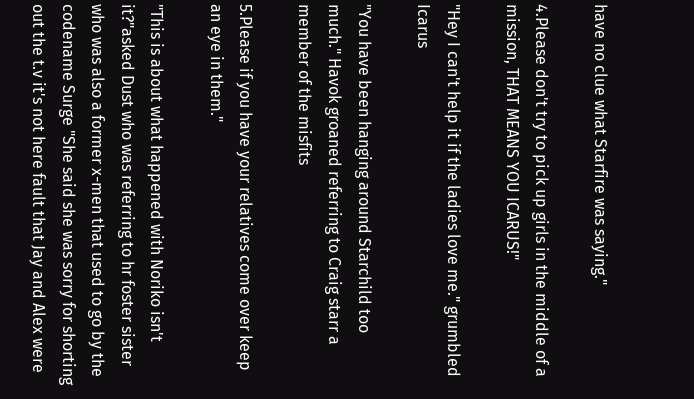have no clue what Starfire was saying."

4.Please don't try to pick up girls in the middle of a mission, THAT MEANS YOU ICARUS!"

"Hey I can't help it if the ladies love me." grumbled Icarus

"You have been hanging around Starchild too much." Havok groaned referring to Craig starr a member of the misfits

5.Please if you have your relatives come over keep an eye in them."

"This is about what happened with Noriko isn't it?"asked Dust who was referring to hr foster sister who was also a former x-men that used to go by the codename Surge "She said she was sorry for shorting out the t.v it's not here fault that Jay and Alex were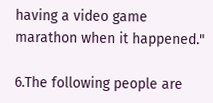having a video game marathon when it happened."

6.The following people are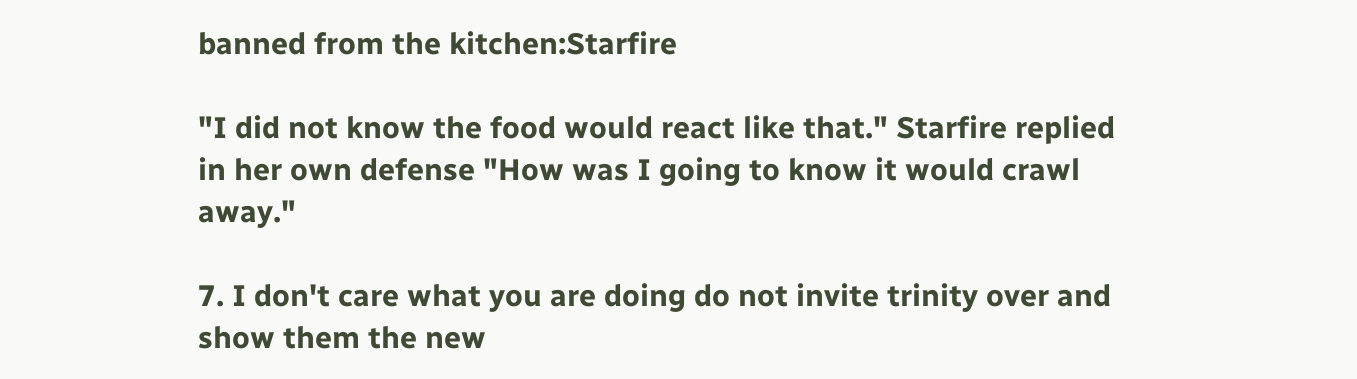banned from the kitchen:Starfire

"I did not know the food would react like that." Starfire replied in her own defense "How was I going to know it would crawl away."

7. I don't care what you are doing do not invite trinity over and show them the new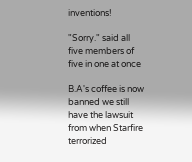inventions!

"Sorry." said all five members of five in one at once

B.A's coffee is now banned we still have the lawsuit from when Starfire terrorized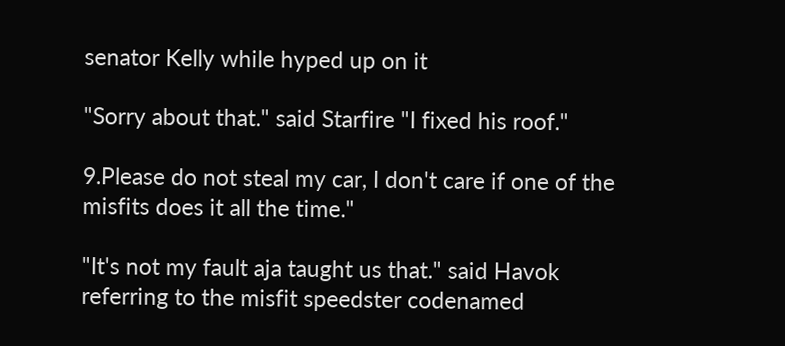senator Kelly while hyped up on it

"Sorry about that." said Starfire "I fixed his roof."

9.Please do not steal my car, I don't care if one of the misfits does it all the time."

"It's not my fault aja taught us that." said Havok referring to the misfit speedster codenamed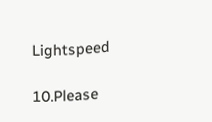Lightspeed

10.Please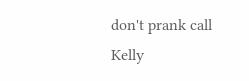don't prank call Kelly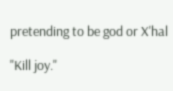pretending to be god or X'hal

"Kill joy."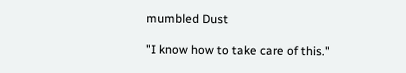mumbled Dust

"I know how to take care of this."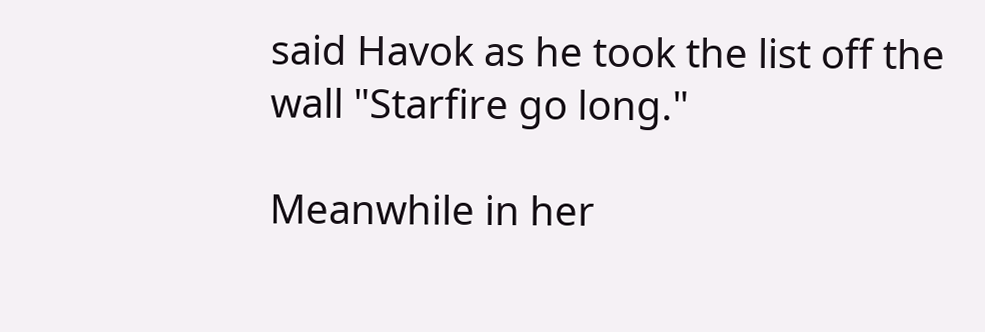said Havok as he took the list off the wall "Starfire go long."

Meanwhile in her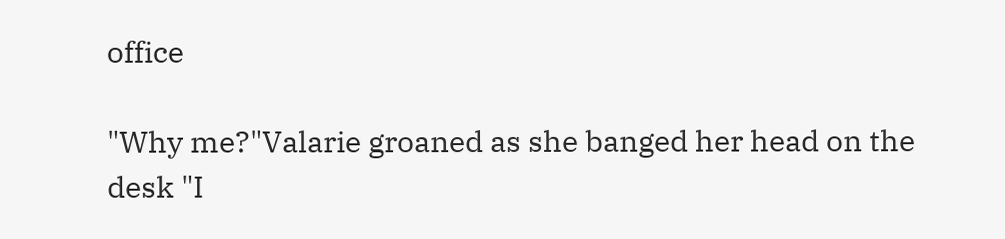office

"Why me?"Valarie groaned as she banged her head on the desk "I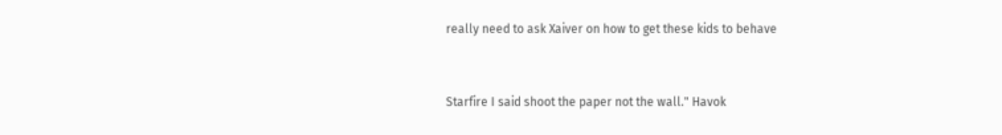really need to ask Xaiver on how to get these kids to behave



Starfire I said shoot the paper not the wall." Havok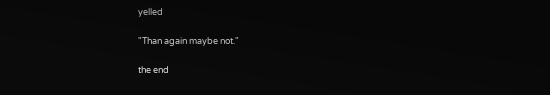yelled

"Than again maybe not."

the end